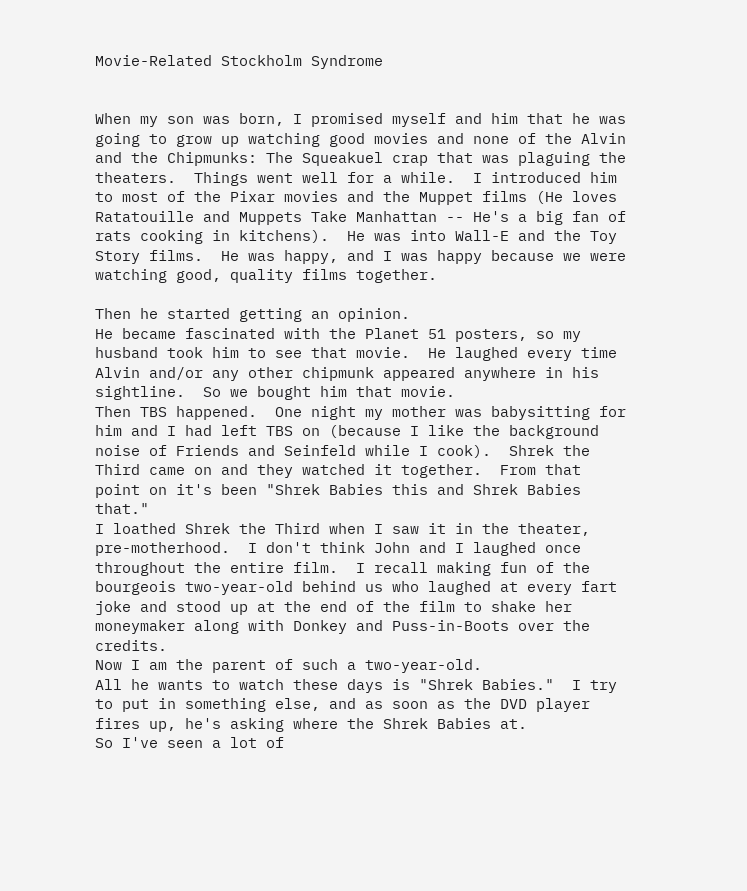Movie-Related Stockholm Syndrome


When my son was born, I promised myself and him that he was going to grow up watching good movies and none of the Alvin and the Chipmunks: The Squeakuel crap that was plaguing the theaters.  Things went well for a while.  I introduced him to most of the Pixar movies and the Muppet films (He loves Ratatouille and Muppets Take Manhattan -- He's a big fan of rats cooking in kitchens).  He was into Wall-E and the Toy Story films.  He was happy, and I was happy because we were watching good, quality films together.

Then he started getting an opinion.
He became fascinated with the Planet 51 posters, so my husband took him to see that movie.  He laughed every time Alvin and/or any other chipmunk appeared anywhere in his sightline.  So we bought him that movie.
Then TBS happened.  One night my mother was babysitting for him and I had left TBS on (because I like the background noise of Friends and Seinfeld while I cook).  Shrek the Third came on and they watched it together.  From that point on it's been "Shrek Babies this and Shrek Babies that."
I loathed Shrek the Third when I saw it in the theater, pre-motherhood.  I don't think John and I laughed once throughout the entire film.  I recall making fun of the bourgeois two-year-old behind us who laughed at every fart joke and stood up at the end of the film to shake her moneymaker along with Donkey and Puss-in-Boots over the credits.
Now I am the parent of such a two-year-old.
All he wants to watch these days is "Shrek Babies."  I try to put in something else, and as soon as the DVD player fires up, he's asking where the Shrek Babies at.
So I've seen a lot of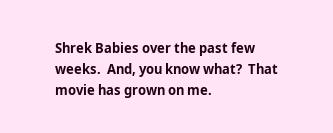Shrek Babies over the past few weeks.  And, you know what?  That movie has grown on me.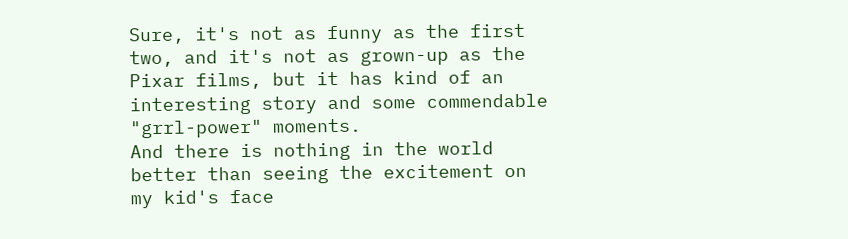Sure, it's not as funny as the first two, and it's not as grown-up as the Pixar films, but it has kind of an interesting story and some commendable "grrl-power" moments.
And there is nothing in the world better than seeing the excitement on my kid's face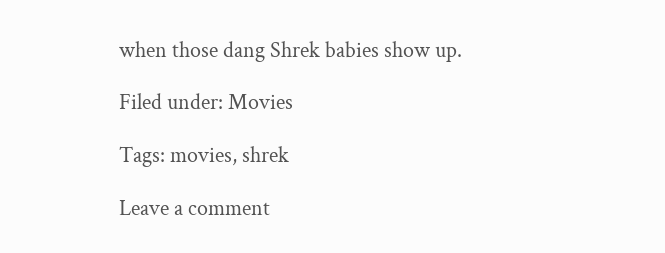when those dang Shrek babies show up.

Filed under: Movies

Tags: movies, shrek

Leave a comment